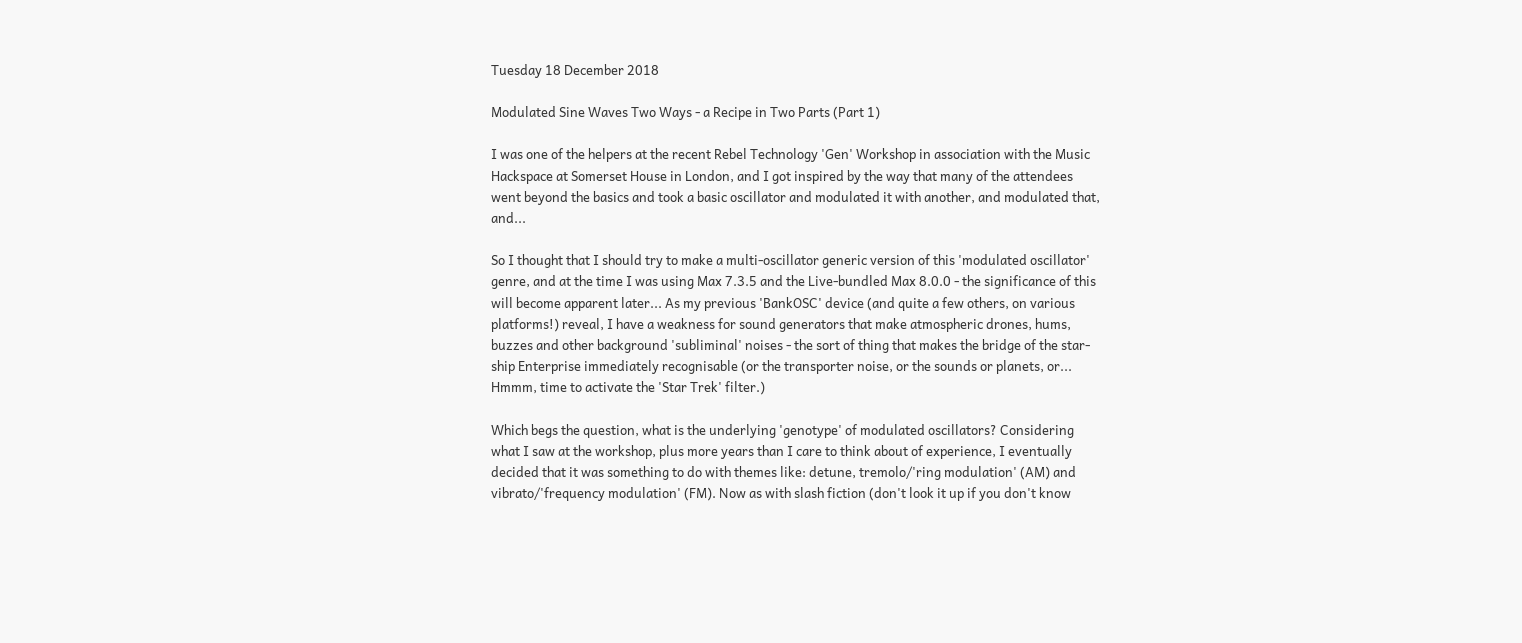Tuesday 18 December 2018

Modulated Sine Waves Two Ways - a Recipe in Two Parts (Part 1)

I was one of the helpers at the recent Rebel Technology 'Gen' Workshop in association with the Music Hackspace at Somerset House in London, and I got inspired by the way that many of the attendees went beyond the basics and took a basic oscillator and modulated it with another, and modulated that, and...

So I thought that I should try to make a multi-oscillator generic version of this 'modulated oscillator' genre, and at the time I was using Max 7.3.5 and the Live-bundled Max 8.0.0 - the significance of this will become apparent later... As my previous 'BankOSC' device (and quite a few others, on various platforms!) reveal, I have a weakness for sound generators that make atmospheric drones, hums, buzzes and other background 'subliminal' noises - the sort of thing that makes the bridge of the star-ship Enterprise immediately recognisable (or the transporter noise, or the sounds or planets, or... Hmmm, time to activate the 'Star Trek' filter.)

Which begs the question, what is the underlying 'genotype' of modulated oscillators? Considering what I saw at the workshop, plus more years than I care to think about of experience, I eventually decided that it was something to do with themes like: detune, tremolo/'ring modulation' (AM) and vibrato/'frequency modulation' (FM). Now as with slash fiction (don't look it up if you don't know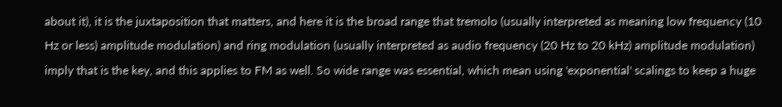about it), it is the juxtaposition that matters, and here it is the broad range that tremolo (usually interpreted as meaning low frequency (10 Hz or less) amplitude modulation) and ring modulation (usually interpreted as audio frequency (20 Hz to 20 kHz) amplitude modulation) imply that is the key, and this applies to FM as well. So wide range was essential, which mean using 'exponential' scalings to keep a huge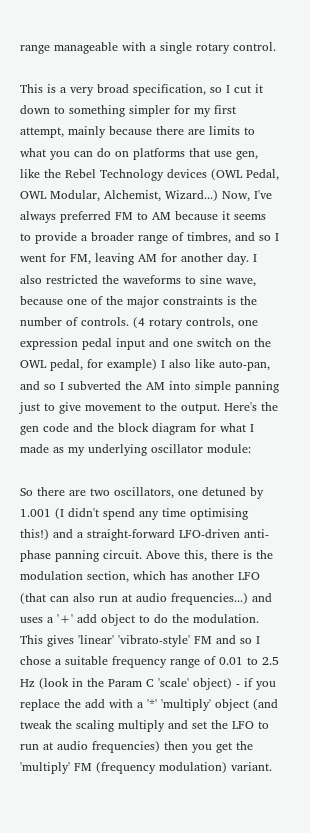range manageable with a single rotary control.

This is a very broad specification, so I cut it down to something simpler for my first attempt, mainly because there are limits to what you can do on platforms that use gen, like the Rebel Technology devices (OWL Pedal, OWL Modular, Alchemist, Wizard...) Now, I've always preferred FM to AM because it seems to provide a broader range of timbres, and so I went for FM, leaving AM for another day. I also restricted the waveforms to sine wave, because one of the major constraints is the number of controls. (4 rotary controls, one expression pedal input and one switch on the OWL pedal, for example) I also like auto-pan, and so I subverted the AM into simple panning just to give movement to the output. Here's the gen code and the block diagram for what I made as my underlying oscillator module:

So there are two oscillators, one detuned by 1.001 (I didn't spend any time optimising this!) and a straight-forward LFO-driven anti-phase panning circuit. Above this, there is the modulation section, which has another LFO (that can also run at audio frequencies...) and uses a '+' add object to do the modulation. This gives 'linear' 'vibrato-style' FM and so I chose a suitable frequency range of 0.01 to 2.5 Hz (look in the Param C 'scale' object) - if you replace the add with a '*' 'multiply' object (and tweak the scaling multiply and set the LFO to run at audio frequencies) then you get the 'multiply' FM (frequency modulation) variant.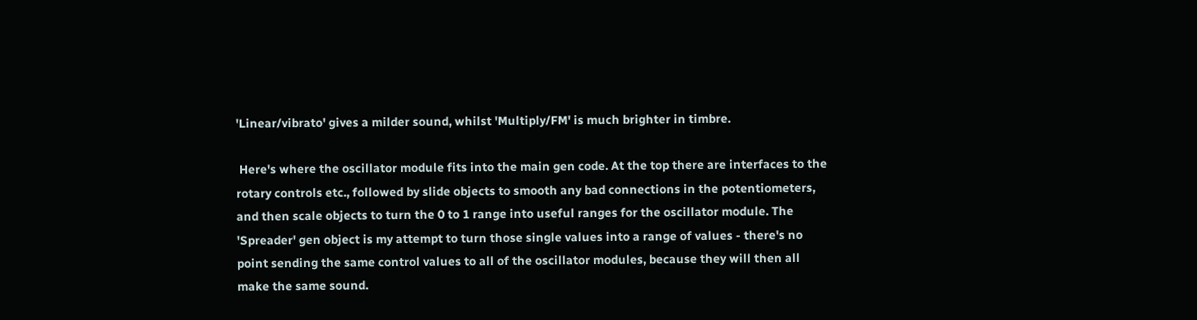'Linear/vibrato' gives a milder sound, whilst 'Multiply/FM' is much brighter in timbre.

 Here's where the oscillator module fits into the main gen code. At the top there are interfaces to the rotary controls etc., followed by slide objects to smooth any bad connections in the potentiometers, and then scale objects to turn the 0 to 1 range into useful ranges for the oscillator module. The 'Spreader' gen object is my attempt to turn those single values into a range of values - there's no point sending the same control values to all of the oscillator modules, because they will then all make the same sound.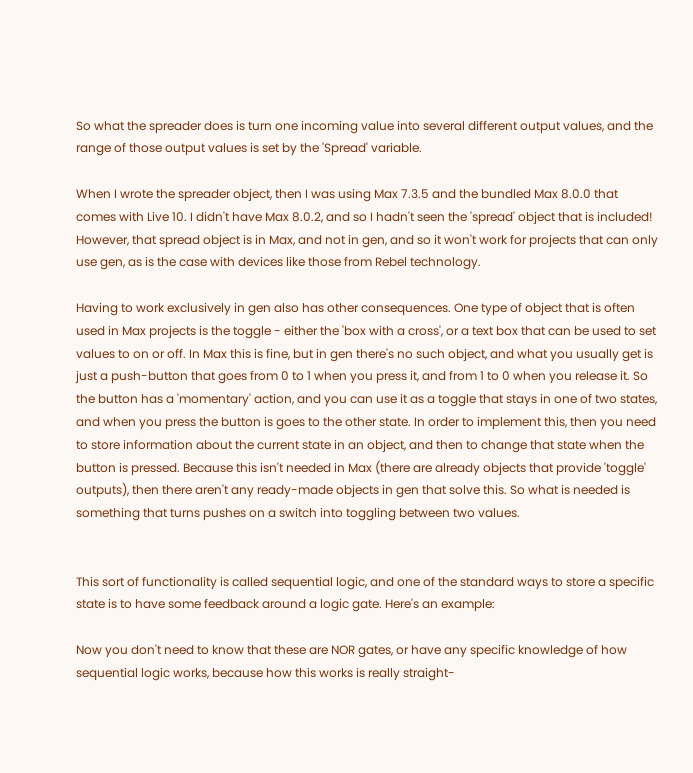So what the spreader does is turn one incoming value into several different output values, and the range of those output values is set by the 'Spread' variable.

When I wrote the spreader object, then I was using Max 7.3.5 and the bundled Max 8.0.0 that comes with Live 10. I didn't have Max 8.0.2, and so I hadn't seen the 'spread' object that is included! However, that spread object is in Max, and not in gen, and so it won't work for projects that can only use gen, as is the case with devices like those from Rebel technology.

Having to work exclusively in gen also has other consequences. One type of object that is often used in Max projects is the toggle - either the 'box with a cross', or a text box that can be used to set values to on or off. In Max this is fine, but in gen there's no such object, and what you usually get is just a push-button that goes from 0 to 1 when you press it, and from 1 to 0 when you release it. So the button has a 'momentary' action, and you can use it as a toggle that stays in one of two states, and when you press the button is goes to the other state. In order to implement this, then you need to store information about the current state in an object, and then to change that state when the button is pressed. Because this isn't needed in Max (there are already objects that provide 'toggle' outputs), then there aren't any ready-made objects in gen that solve this. So what is needed is something that turns pushes on a switch into toggling between two values.


This sort of functionality is called sequential logic, and one of the standard ways to store a specific state is to have some feedback around a logic gate. Here's an example:

Now you don't need to know that these are NOR gates, or have any specific knowledge of how sequential logic works, because how this works is really straight-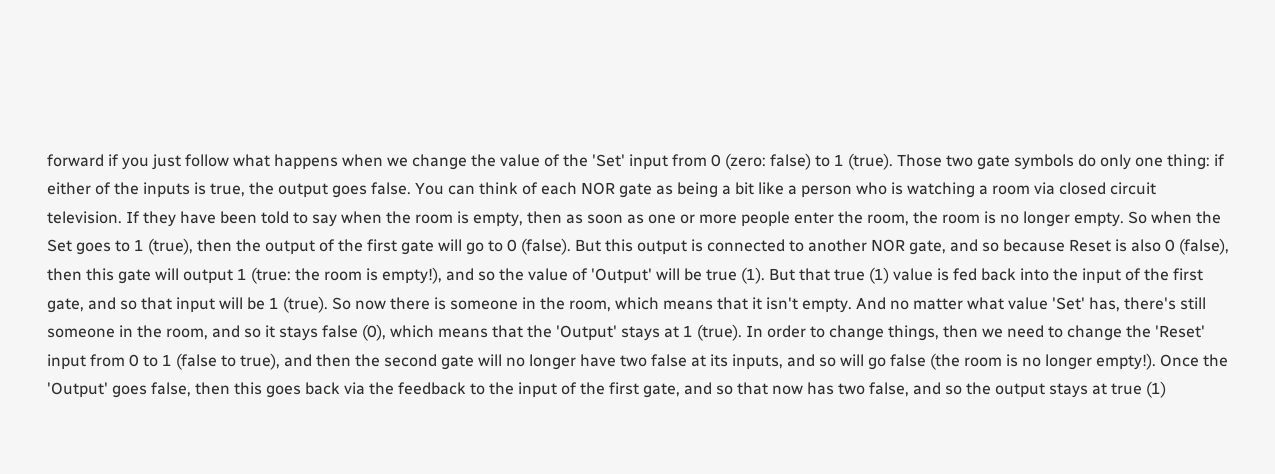forward if you just follow what happens when we change the value of the 'Set' input from 0 (zero: false) to 1 (true). Those two gate symbols do only one thing: if either of the inputs is true, the output goes false. You can think of each NOR gate as being a bit like a person who is watching a room via closed circuit television. If they have been told to say when the room is empty, then as soon as one or more people enter the room, the room is no longer empty. So when the Set goes to 1 (true), then the output of the first gate will go to 0 (false). But this output is connected to another NOR gate, and so because Reset is also 0 (false), then this gate will output 1 (true: the room is empty!), and so the value of 'Output' will be true (1). But that true (1) value is fed back into the input of the first gate, and so that input will be 1 (true). So now there is someone in the room, which means that it isn't empty. And no matter what value 'Set' has, there's still someone in the room, and so it stays false (0), which means that the 'Output' stays at 1 (true). In order to change things, then we need to change the 'Reset' input from 0 to 1 (false to true), and then the second gate will no longer have two false at its inputs, and so will go false (the room is no longer empty!). Once the 'Output' goes false, then this goes back via the feedback to the input of the first gate, and so that now has two false, and so the output stays at true (1)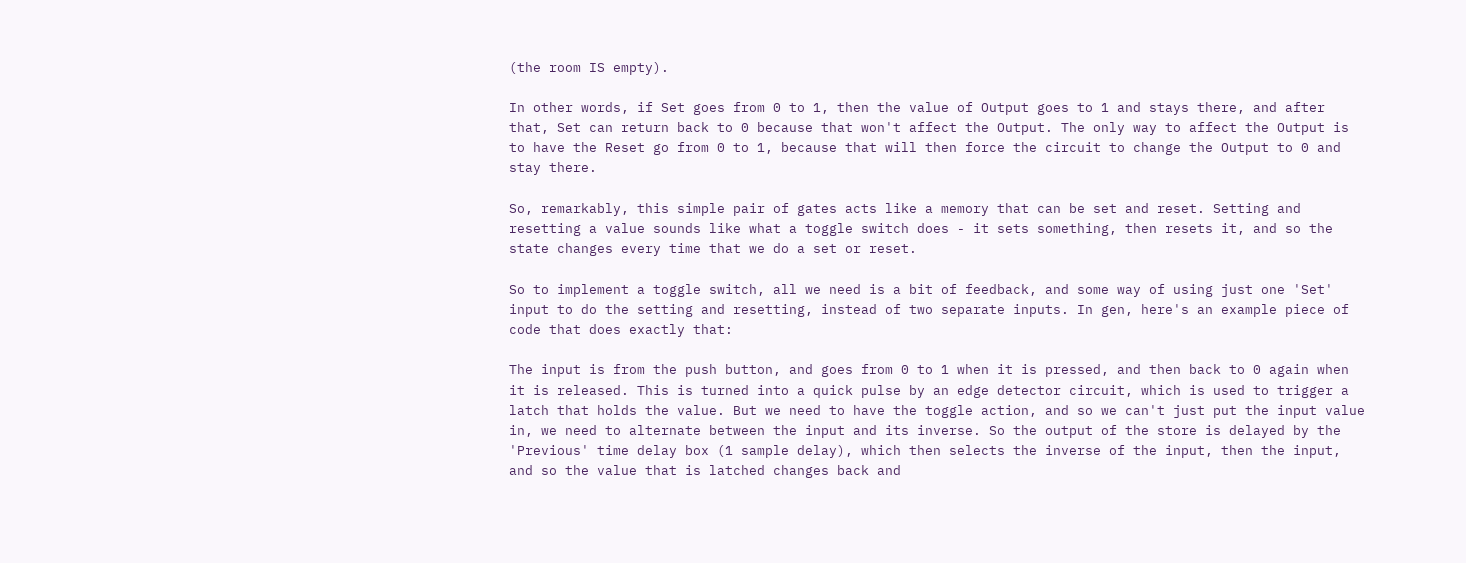(the room IS empty).

In other words, if Set goes from 0 to 1, then the value of Output goes to 1 and stays there, and after that, Set can return back to 0 because that won't affect the Output. The only way to affect the Output is to have the Reset go from 0 to 1, because that will then force the circuit to change the Output to 0 and stay there.

So, remarkably, this simple pair of gates acts like a memory that can be set and reset. Setting and resetting a value sounds like what a toggle switch does - it sets something, then resets it, and so the state changes every time that we do a set or reset.

So to implement a toggle switch, all we need is a bit of feedback, and some way of using just one 'Set' input to do the setting and resetting, instead of two separate inputs. In gen, here's an example piece of code that does exactly that:

The input is from the push button, and goes from 0 to 1 when it is pressed, and then back to 0 again when it is released. This is turned into a quick pulse by an edge detector circuit, which is used to trigger a latch that holds the value. But we need to have the toggle action, and so we can't just put the input value in, we need to alternate between the input and its inverse. So the output of the store is delayed by the 'Previous' time delay box (1 sample delay), which then selects the inverse of the input, then the input, and so the value that is latched changes back and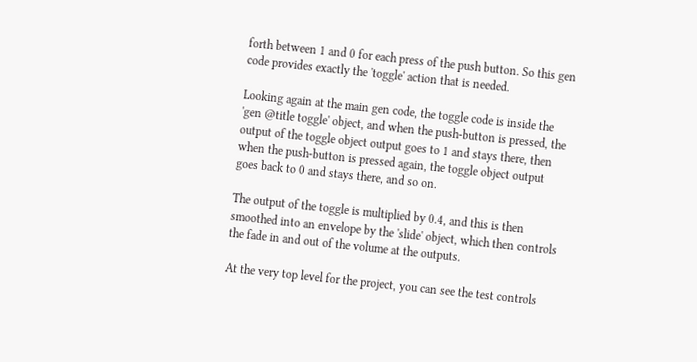forth between 1 and 0 for each press of the push button. So this gen code provides exactly the 'toggle' action that is needed.

Looking again at the main gen code, the toggle code is inside the 'gen @title toggle' object, and when the push-button is pressed, the output of the toggle object output goes to 1 and stays there, then when the push-button is pressed again, the toggle object output goes back to 0 and stays there, and so on.

The output of the toggle is multiplied by 0.4, and this is then smoothed into an envelope by the 'slide' object, which then controls the fade in and out of the volume at the outputs.

At the very top level for the project, you can see the test controls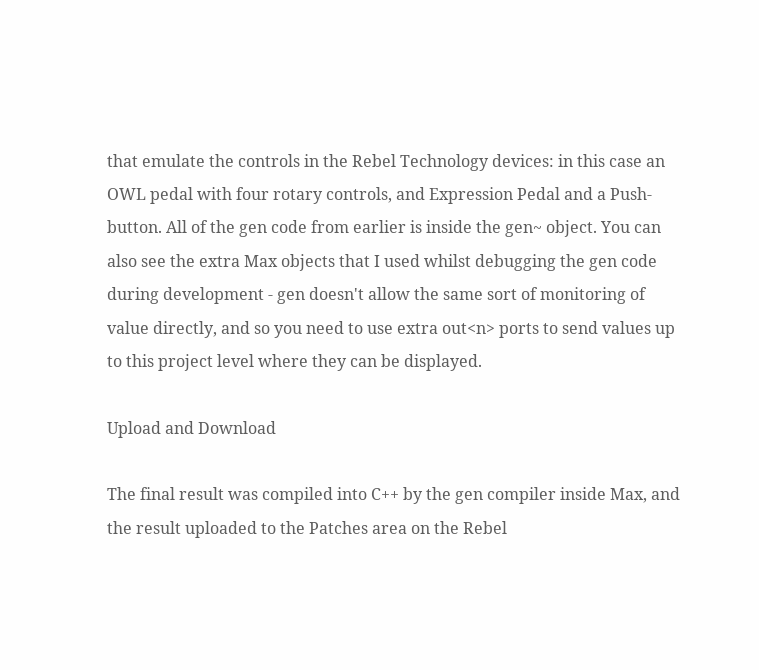that emulate the controls in the Rebel Technology devices: in this case an OWL pedal with four rotary controls, and Expression Pedal and a Push-button. All of the gen code from earlier is inside the gen~ object. You can also see the extra Max objects that I used whilst debugging the gen code during development - gen doesn't allow the same sort of monitoring of value directly, and so you need to use extra out<n> ports to send values up to this project level where they can be displayed.

Upload and Download

The final result was compiled into C++ by the gen compiler inside Max, and the result uploaded to the Patches area on the Rebel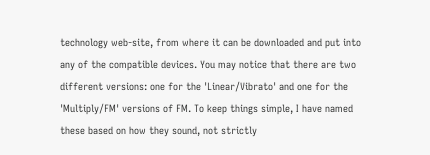technology web-site, from where it can be downloaded and put into any of the compatible devices. You may notice that there are two different versions: one for the 'Linear/Vibrato' and one for the 'Multiply/FM' versions of FM. To keep things simple, I have named these based on how they sound, not strictly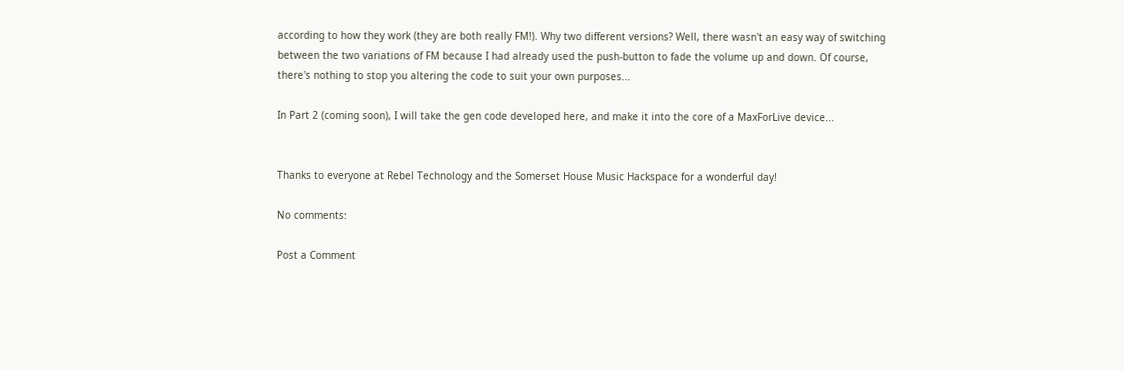according to how they work (they are both really FM!). Why two different versions? Well, there wasn't an easy way of switching between the two variations of FM because I had already used the push-button to fade the volume up and down. Of course, there's nothing to stop you altering the code to suit your own purposes...

In Part 2 (coming soon), I will take the gen code developed here, and make it into the core of a MaxForLive device...


Thanks to everyone at Rebel Technology and the Somerset House Music Hackspace for a wonderful day!

No comments:

Post a Comment